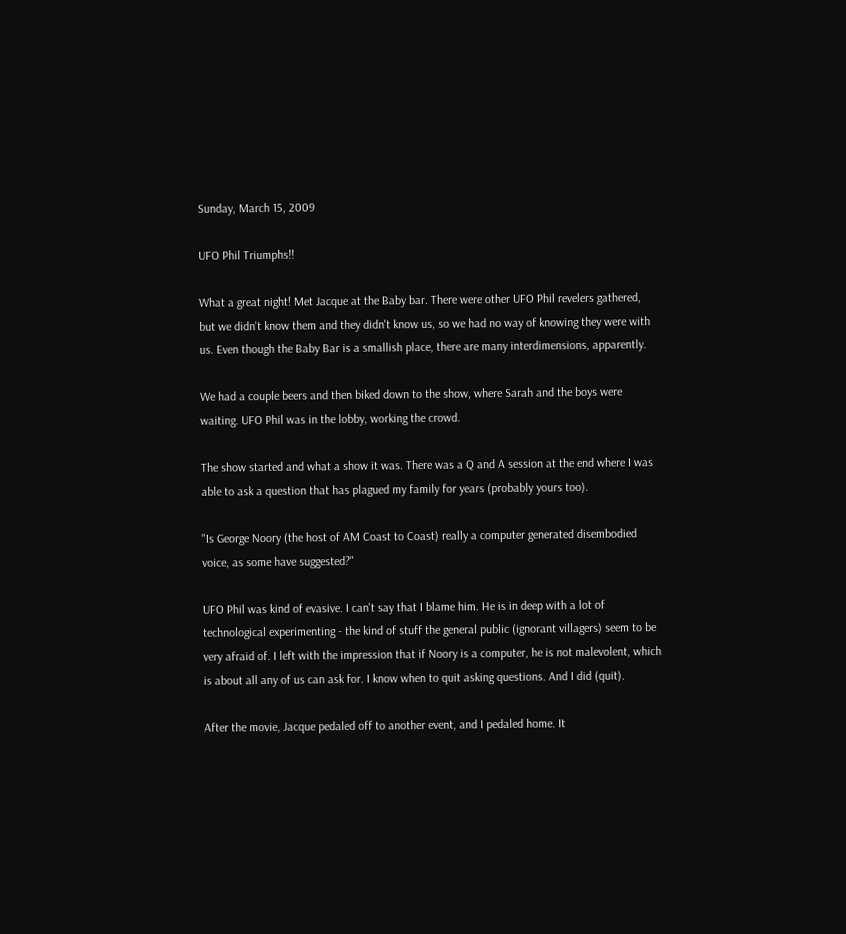Sunday, March 15, 2009

UFO Phil Triumphs!!

What a great night! Met Jacque at the Baby bar. There were other UFO Phil revelers gathered, but we didn't know them and they didn't know us, so we had no way of knowing they were with us. Even though the Baby Bar is a smallish place, there are many interdimensions, apparently.

We had a couple beers and then biked down to the show, where Sarah and the boys were waiting. UFO Phil was in the lobby, working the crowd.

The show started and what a show it was. There was a Q and A session at the end where I was able to ask a question that has plagued my family for years (probably yours too).

"Is George Noory (the host of AM Coast to Coast) really a computer generated disembodied voice, as some have suggested?"

UFO Phil was kind of evasive. I can't say that I blame him. He is in deep with a lot of technological experimenting - the kind of stuff the general public (ignorant villagers) seem to be very afraid of. I left with the impression that if Noory is a computer, he is not malevolent, which is about all any of us can ask for. I know when to quit asking questions. And I did (quit).

After the movie, Jacque pedaled off to another event, and I pedaled home. It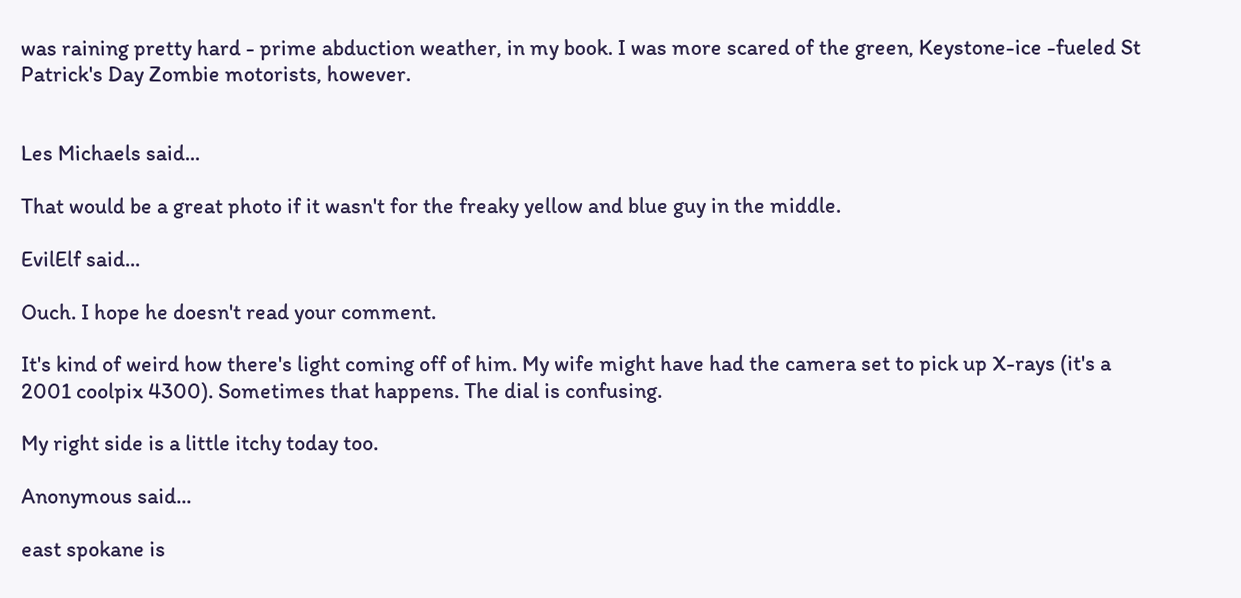was raining pretty hard - prime abduction weather, in my book. I was more scared of the green, Keystone-ice -fueled St Patrick's Day Zombie motorists, however.


Les Michaels said...

That would be a great photo if it wasn't for the freaky yellow and blue guy in the middle.

EvilElf said...

Ouch. I hope he doesn't read your comment.

It's kind of weird how there's light coming off of him. My wife might have had the camera set to pick up X-rays (it's a 2001 coolpix 4300). Sometimes that happens. The dial is confusing.

My right side is a little itchy today too.

Anonymous said...

east spokane is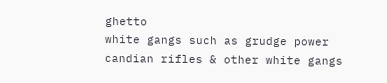ghetto
white gangs such as grudge power
candian rifles & other white gangs